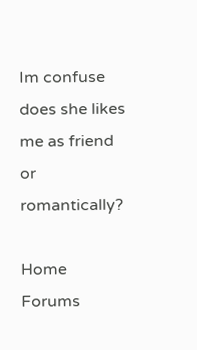Im confuse does she likes me as friend or romantically?

Home Forums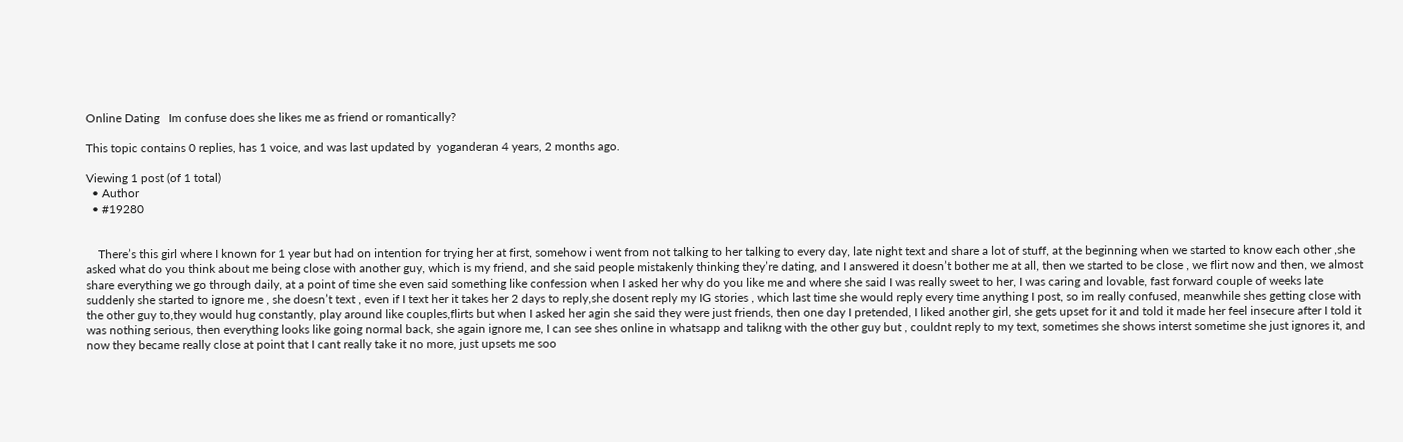Online Dating   Im confuse does she likes me as friend or romantically?

This topic contains 0 replies, has 1 voice, and was last updated by  yoganderan 4 years, 2 months ago.

Viewing 1 post (of 1 total)
  • Author
  • #19280


    There’s this girl where I known for 1 year but had on intention for trying her at first, somehow i went from not talking to her talking to every day, late night text and share a lot of stuff, at the beginning when we started to know each other ,she asked what do you think about me being close with another guy, which is my friend, and she said people mistakenly thinking they’re dating, and I answered it doesn’t bother me at all, then we started to be close , we flirt now and then, we almost share everything we go through daily, at a point of time she even said something like confession when I asked her why do you like me and where she said I was really sweet to her, I was caring and lovable, fast forward couple of weeks late suddenly she started to ignore me , she doesn’t text , even if I text her it takes her 2 days to reply,she dosent reply my IG stories , which last time she would reply every time anything I post, so im really confused, meanwhile shes getting close with the other guy to,they would hug constantly, play around like couples,flirts but when I asked her agin she said they were just friends, then one day I pretended, I liked another girl, she gets upset for it and told it made her feel insecure after I told it was nothing serious, then everything looks like going normal back, she again ignore me, I can see shes online in whatsapp and talikng with the other guy but , couldnt reply to my text, sometimes she shows interst sometime she just ignores it, and now they became really close at point that I cant really take it no more, just upsets me soo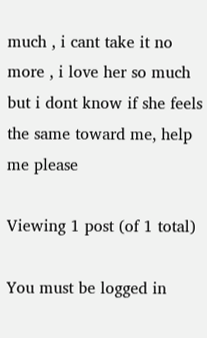much , i cant take it no more , i love her so much but i dont know if she feels the same toward me, help me please

Viewing 1 post (of 1 total)

You must be logged in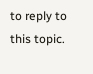to reply to this topic.